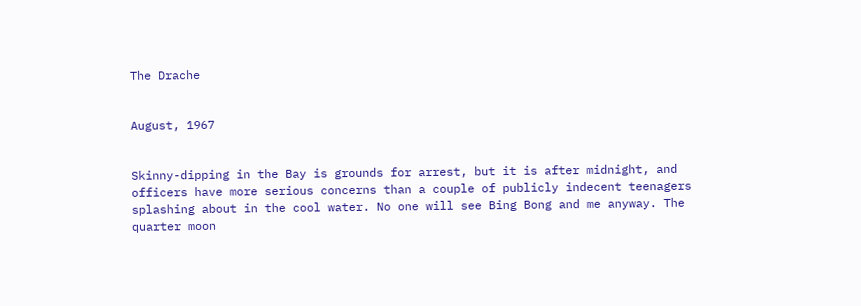The Drache


August, 1967


Skinny-dipping in the Bay is grounds for arrest, but it is after midnight, and officers have more serious concerns than a couple of publicly indecent teenagers splashing about in the cool water. No one will see Bing Bong and me anyway. The quarter moon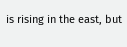is rising in the east, but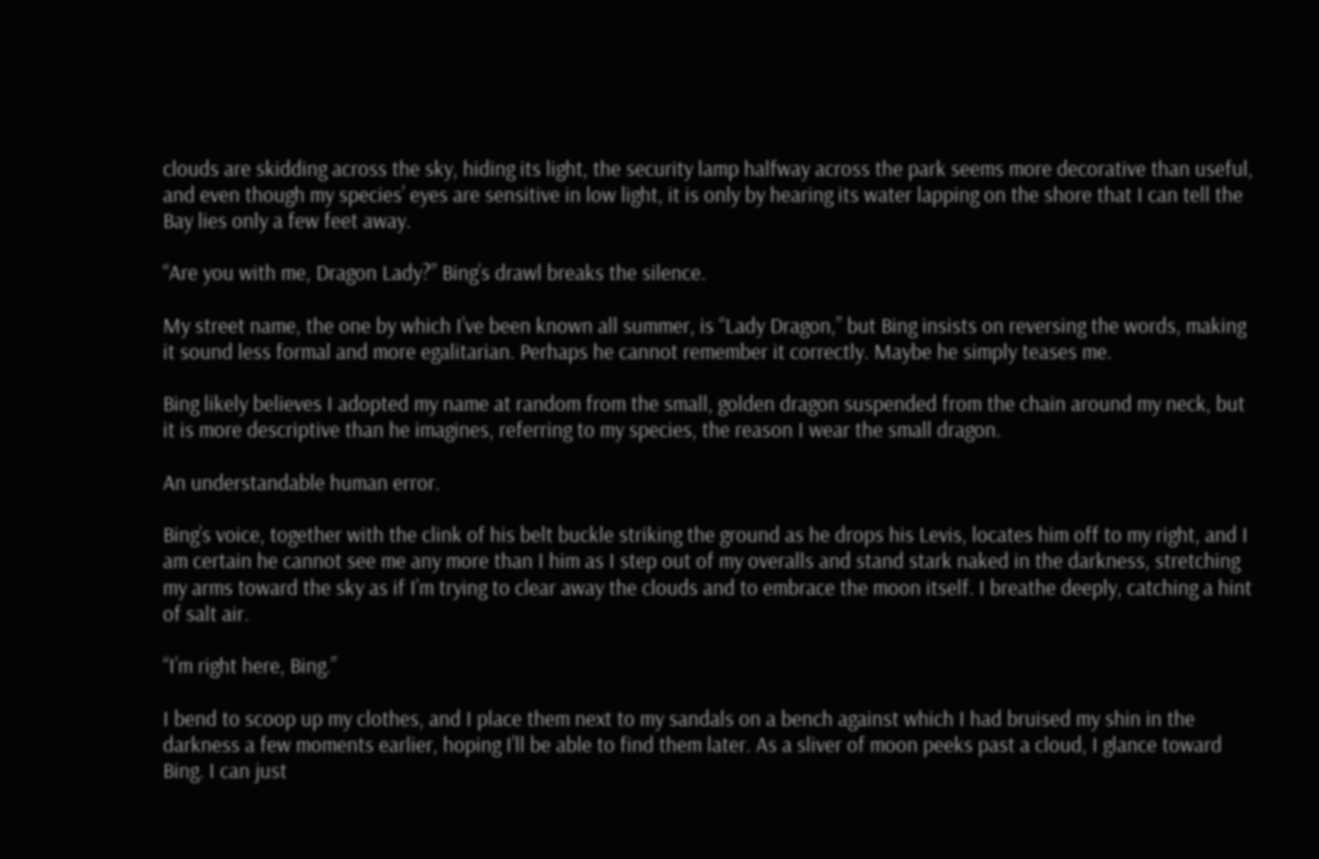clouds are skidding across the sky, hiding its light, the security lamp halfway across the park seems more decorative than useful, and even though my species’ eyes are sensitive in low light, it is only by hearing its water lapping on the shore that I can tell the Bay lies only a few feet away.

“Are you with me, Dragon Lady?” Bing’s drawl breaks the silence.

My street name, the one by which I’ve been known all summer, is “Lady Dragon,” but Bing insists on reversing the words, making it sound less formal and more egalitarian. Perhaps he cannot remember it correctly. Maybe he simply teases me.

Bing likely believes I adopted my name at random from the small, golden dragon suspended from the chain around my neck, but it is more descriptive than he imagines, referring to my species, the reason I wear the small dragon.

An understandable human error.

Bing’s voice, together with the clink of his belt buckle striking the ground as he drops his Levis, locates him off to my right, and I am certain he cannot see me any more than I him as I step out of my overalls and stand stark naked in the darkness, stretching my arms toward the sky as if I’m trying to clear away the clouds and to embrace the moon itself. I breathe deeply, catching a hint of salt air.

“I’m right here, Bing.”

I bend to scoop up my clothes, and I place them next to my sandals on a bench against which I had bruised my shin in the darkness a few moments earlier, hoping I’ll be able to find them later. As a sliver of moon peeks past a cloud, I glance toward Bing. I can just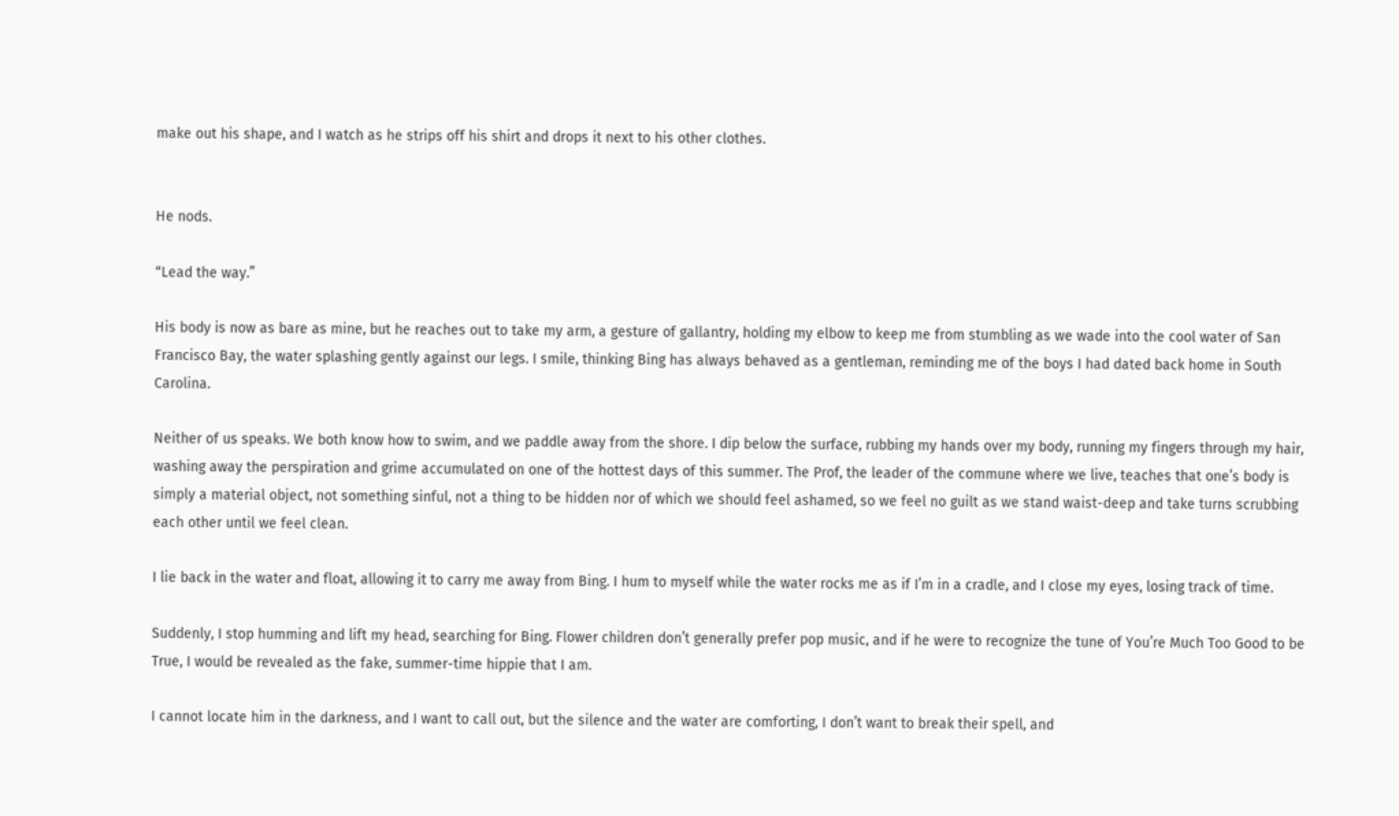make out his shape, and I watch as he strips off his shirt and drops it next to his other clothes.


He nods.

“Lead the way.”

His body is now as bare as mine, but he reaches out to take my arm, a gesture of gallantry, holding my elbow to keep me from stumbling as we wade into the cool water of San Francisco Bay, the water splashing gently against our legs. I smile, thinking Bing has always behaved as a gentleman, reminding me of the boys I had dated back home in South Carolina.

Neither of us speaks. We both know how to swim, and we paddle away from the shore. I dip below the surface, rubbing my hands over my body, running my fingers through my hair, washing away the perspiration and grime accumulated on one of the hottest days of this summer. The Prof, the leader of the commune where we live, teaches that one’s body is simply a material object, not something sinful, not a thing to be hidden nor of which we should feel ashamed, so we feel no guilt as we stand waist-deep and take turns scrubbing each other until we feel clean.

I lie back in the water and float, allowing it to carry me away from Bing. I hum to myself while the water rocks me as if I’m in a cradle, and I close my eyes, losing track of time.

Suddenly, I stop humming and lift my head, searching for Bing. Flower children don’t generally prefer pop music, and if he were to recognize the tune of You’re Much Too Good to be True, I would be revealed as the fake, summer-time hippie that I am.

I cannot locate him in the darkness, and I want to call out, but the silence and the water are comforting, I don’t want to break their spell, and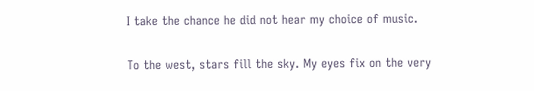I take the chance he did not hear my choice of music.

To the west, stars fill the sky. My eyes fix on the very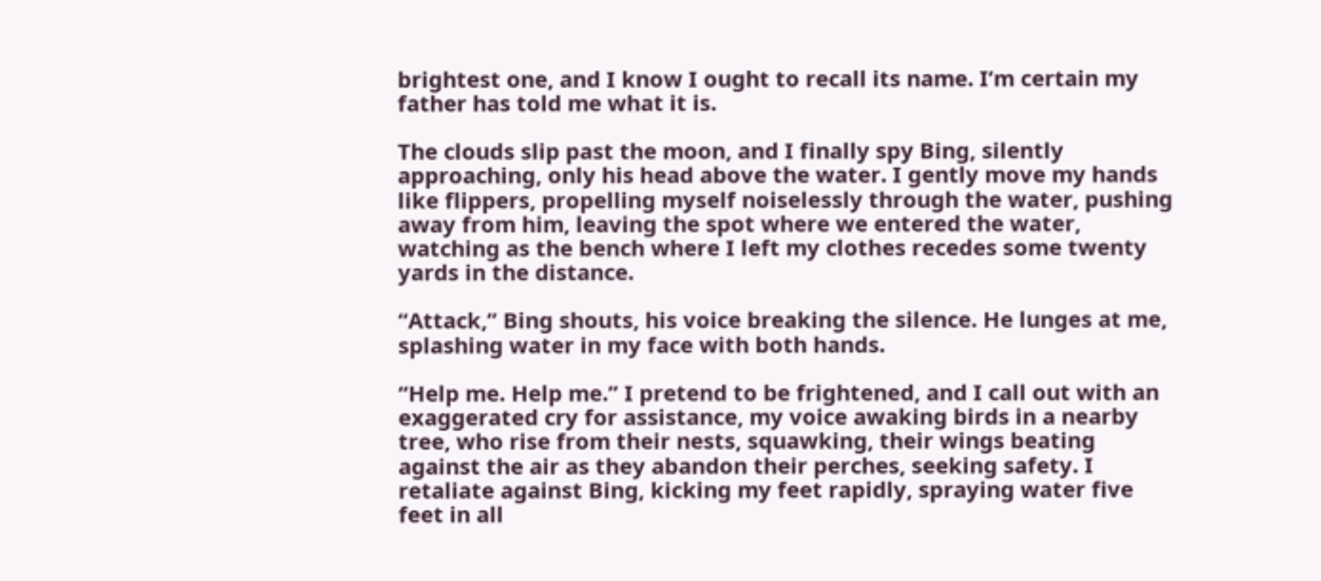brightest one, and I know I ought to recall its name. I’m certain my father has told me what it is.

The clouds slip past the moon, and I finally spy Bing, silently approaching, only his head above the water. I gently move my hands like flippers, propelling myself noiselessly through the water, pushing away from him, leaving the spot where we entered the water, watching as the bench where I left my clothes recedes some twenty yards in the distance.

“Attack,” Bing shouts, his voice breaking the silence. He lunges at me, splashing water in my face with both hands.

“Help me. Help me.” I pretend to be frightened, and I call out with an exaggerated cry for assistance, my voice awaking birds in a nearby tree, who rise from their nests, squawking, their wings beating against the air as they abandon their perches, seeking safety. I retaliate against Bing, kicking my feet rapidly, spraying water five feet in all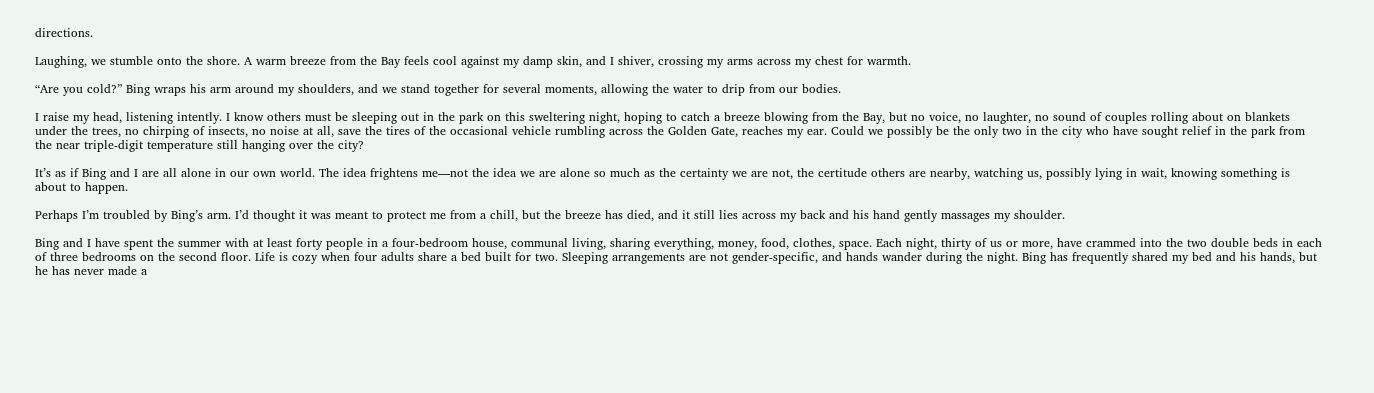directions.

Laughing, we stumble onto the shore. A warm breeze from the Bay feels cool against my damp skin, and I shiver, crossing my arms across my chest for warmth.

“Are you cold?” Bing wraps his arm around my shoulders, and we stand together for several moments, allowing the water to drip from our bodies.

I raise my head, listening intently. I know others must be sleeping out in the park on this sweltering night, hoping to catch a breeze blowing from the Bay, but no voice, no laughter, no sound of couples rolling about on blankets under the trees, no chirping of insects, no noise at all, save the tires of the occasional vehicle rumbling across the Golden Gate, reaches my ear. Could we possibly be the only two in the city who have sought relief in the park from the near triple-digit temperature still hanging over the city?

It’s as if Bing and I are all alone in our own world. The idea frightens me—not the idea we are alone so much as the certainty we are not, the certitude others are nearby, watching us, possibly lying in wait, knowing something is about to happen.

Perhaps I’m troubled by Bing’s arm. I’d thought it was meant to protect me from a chill, but the breeze has died, and it still lies across my back and his hand gently massages my shoulder.

Bing and I have spent the summer with at least forty people in a four-bedroom house, communal living, sharing everything, money, food, clothes, space. Each night, thirty of us or more, have crammed into the two double beds in each of three bedrooms on the second floor. Life is cozy when four adults share a bed built for two. Sleeping arrangements are not gender-specific, and hands wander during the night. Bing has frequently shared my bed and his hands, but he has never made a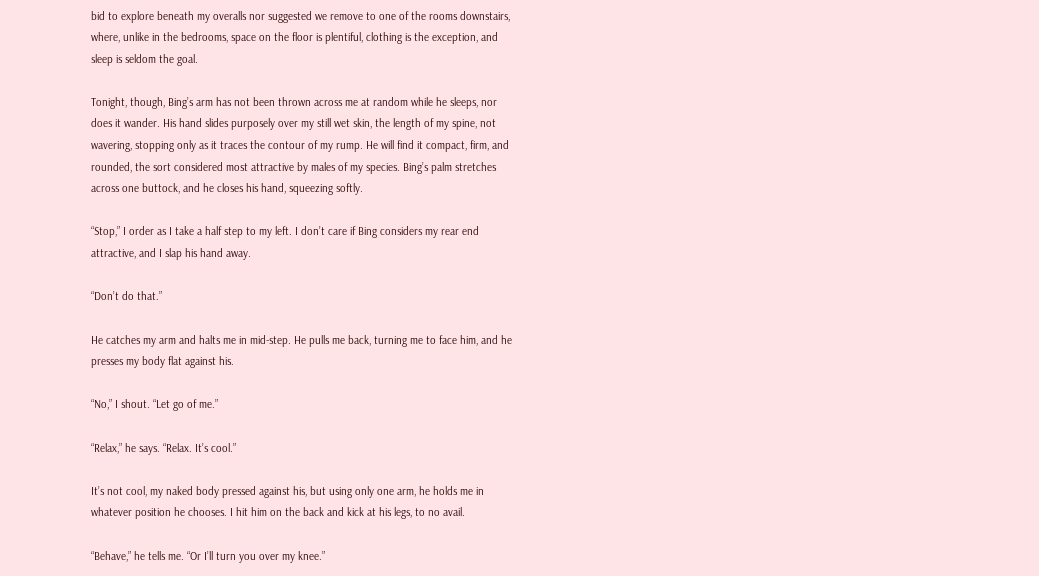bid to explore beneath my overalls nor suggested we remove to one of the rooms downstairs, where, unlike in the bedrooms, space on the floor is plentiful, clothing is the exception, and sleep is seldom the goal.

Tonight, though, Bing’s arm has not been thrown across me at random while he sleeps, nor does it wander. His hand slides purposely over my still wet skin, the length of my spine, not wavering, stopping only as it traces the contour of my rump. He will find it compact, firm, and rounded, the sort considered most attractive by males of my species. Bing’s palm stretches across one buttock, and he closes his hand, squeezing softly.

“Stop,” I order as I take a half step to my left. I don’t care if Bing considers my rear end attractive, and I slap his hand away.

“Don’t do that.”

He catches my arm and halts me in mid-step. He pulls me back, turning me to face him, and he presses my body flat against his.

“No,” I shout. “Let go of me.”

“Relax,” he says. “Relax. It’s cool.”

It’s not cool, my naked body pressed against his, but using only one arm, he holds me in whatever position he chooses. I hit him on the back and kick at his legs, to no avail.

“Behave,” he tells me. “Or I’ll turn you over my knee.”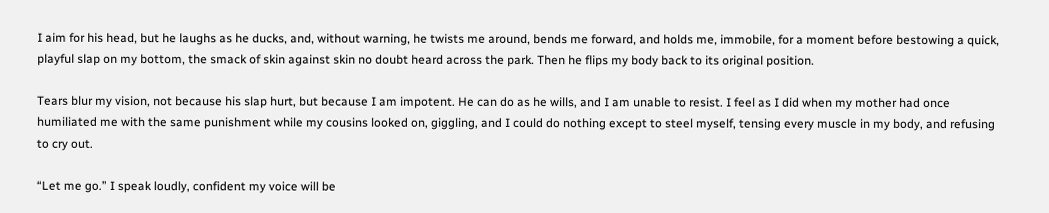I aim for his head, but he laughs as he ducks, and, without warning, he twists me around, bends me forward, and holds me, immobile, for a moment before bestowing a quick, playful slap on my bottom, the smack of skin against skin no doubt heard across the park. Then he flips my body back to its original position.

Tears blur my vision, not because his slap hurt, but because I am impotent. He can do as he wills, and I am unable to resist. I feel as I did when my mother had once humiliated me with the same punishment while my cousins looked on, giggling, and I could do nothing except to steel myself, tensing every muscle in my body, and refusing to cry out.

“Let me go.” I speak loudly, confident my voice will be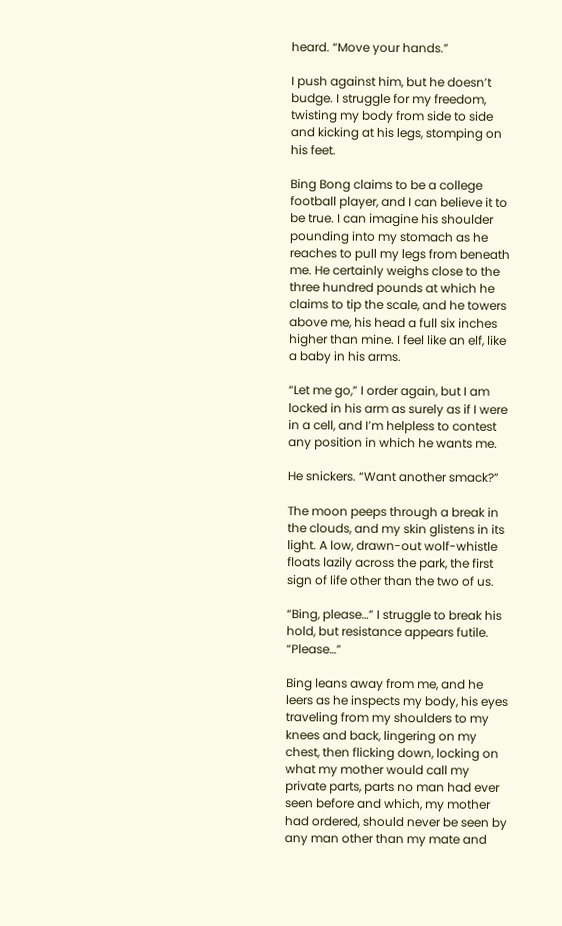heard. “Move your hands.”

I push against him, but he doesn’t budge. I struggle for my freedom, twisting my body from side to side and kicking at his legs, stomping on his feet.

Bing Bong claims to be a college football player, and I can believe it to be true. I can imagine his shoulder pounding into my stomach as he reaches to pull my legs from beneath me. He certainly weighs close to the three hundred pounds at which he claims to tip the scale, and he towers above me, his head a full six inches higher than mine. I feel like an elf, like a baby in his arms.

“Let me go,” I order again, but I am locked in his arm as surely as if I were in a cell, and I’m helpless to contest any position in which he wants me.

He snickers. “Want another smack?”

The moon peeps through a break in the clouds, and my skin glistens in its light. A low, drawn-out wolf-whistle floats lazily across the park, the first sign of life other than the two of us.

“Bing, please…” I struggle to break his hold, but resistance appears futile. “Please…”

Bing leans away from me, and he leers as he inspects my body, his eyes traveling from my shoulders to my knees and back, lingering on my chest, then flicking down, locking on what my mother would call my private parts, parts no man had ever seen before and which, my mother had ordered, should never be seen by any man other than my mate and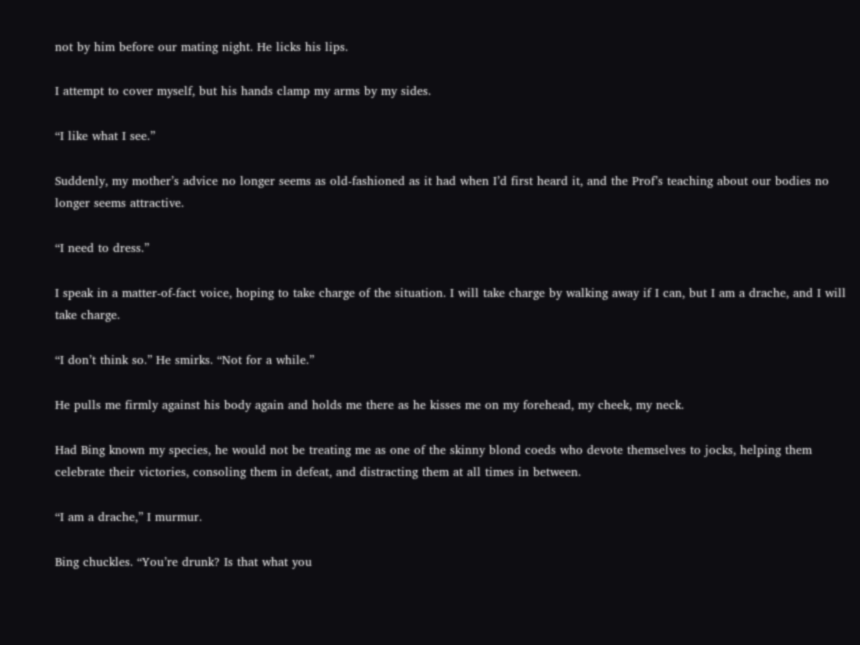not by him before our mating night. He licks his lips.

I attempt to cover myself, but his hands clamp my arms by my sides.

“I like what I see.”

Suddenly, my mother’s advice no longer seems as old-fashioned as it had when I’d first heard it, and the Prof’s teaching about our bodies no longer seems attractive.

“I need to dress.”

I speak in a matter-of-fact voice, hoping to take charge of the situation. I will take charge by walking away if I can, but I am a drache, and I will take charge.

“I don’t think so.” He smirks. “Not for a while.”

He pulls me firmly against his body again and holds me there as he kisses me on my forehead, my cheek, my neck.

Had Bing known my species, he would not be treating me as one of the skinny blond coeds who devote themselves to jocks, helping them celebrate their victories, consoling them in defeat, and distracting them at all times in between.

“I am a drache,” I murmur.

Bing chuckles. “You’re drunk? Is that what you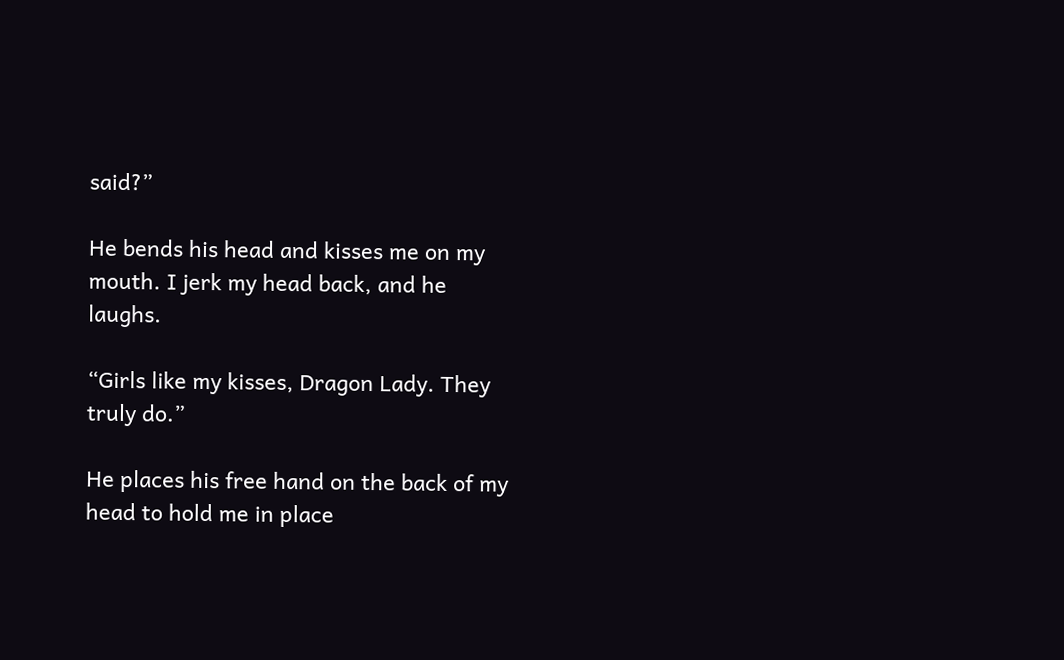said?”

He bends his head and kisses me on my mouth. I jerk my head back, and he laughs.

“Girls like my kisses, Dragon Lady. They truly do.”

He places his free hand on the back of my head to hold me in place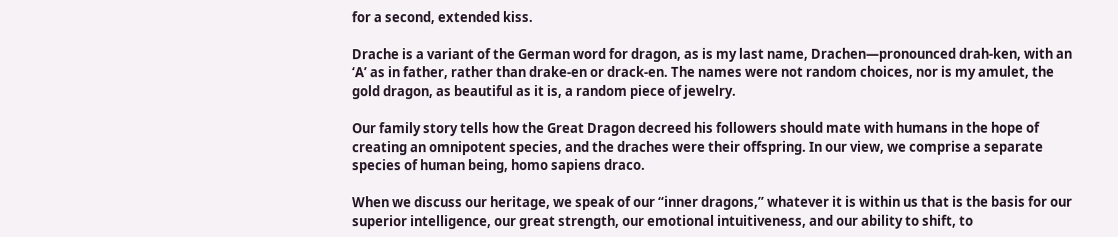for a second, extended kiss.

Drache is a variant of the German word for dragon, as is my last name, Drachen—pronounced drah-ken, with an ‘A’ as in father, rather than drake-en or drack-en. The names were not random choices, nor is my amulet, the gold dragon, as beautiful as it is, a random piece of jewelry.

Our family story tells how the Great Dragon decreed his followers should mate with humans in the hope of creating an omnipotent species, and the draches were their offspring. In our view, we comprise a separate species of human being, homo sapiens draco.

When we discuss our heritage, we speak of our “inner dragons,” whatever it is within us that is the basis for our superior intelligence, our great strength, our emotional intuitiveness, and our ability to shift, to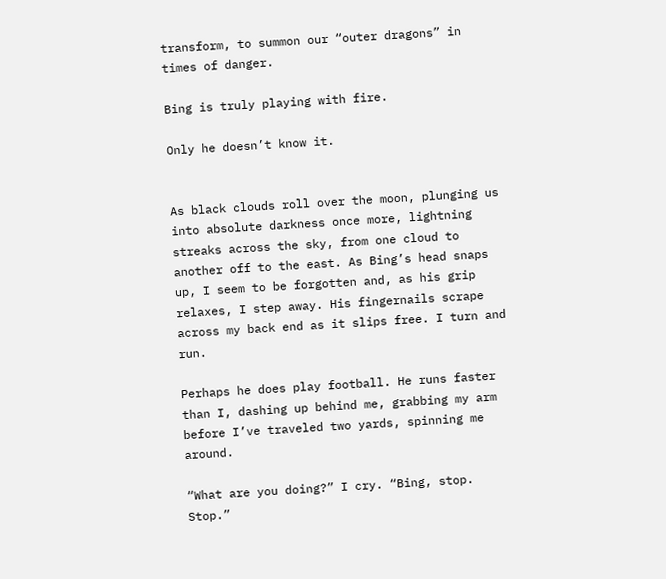transform, to summon our “outer dragons” in times of danger.

Bing is truly playing with fire.

Only he doesn’t know it.


As black clouds roll over the moon, plunging us into absolute darkness once more, lightning streaks across the sky, from one cloud to another off to the east. As Bing’s head snaps up, I seem to be forgotten and, as his grip relaxes, I step away. His fingernails scrape across my back end as it slips free. I turn and run.

Perhaps he does play football. He runs faster than I, dashing up behind me, grabbing my arm before I’ve traveled two yards, spinning me around.

“What are you doing?” I cry. “Bing, stop. Stop.”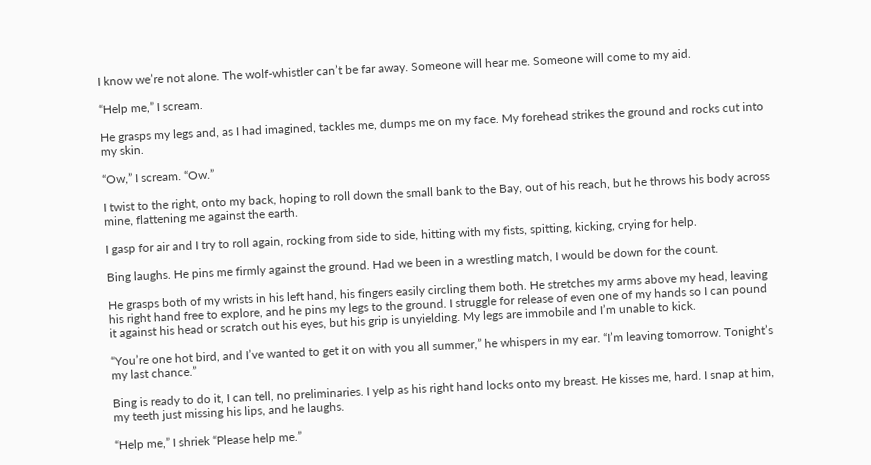I know we’re not alone. The wolf-whistler can’t be far away. Someone will hear me. Someone will come to my aid.

“Help me,” I scream.

He grasps my legs and, as I had imagined, tackles me, dumps me on my face. My forehead strikes the ground and rocks cut into my skin.

“Ow,” I scream. “Ow.”

I twist to the right, onto my back, hoping to roll down the small bank to the Bay, out of his reach, but he throws his body across mine, flattening me against the earth.

I gasp for air and I try to roll again, rocking from side to side, hitting with my fists, spitting, kicking, crying for help.

Bing laughs. He pins me firmly against the ground. Had we been in a wrestling match, I would be down for the count.

He grasps both of my wrists in his left hand, his fingers easily circling them both. He stretches my arms above my head, leaving his right hand free to explore, and he pins my legs to the ground. I struggle for release of even one of my hands so I can pound it against his head or scratch out his eyes, but his grip is unyielding. My legs are immobile and I’m unable to kick.

“You’re one hot bird, and I’ve wanted to get it on with you all summer,” he whispers in my ear. “I’m leaving tomorrow. Tonight’s my last chance.”

Bing is ready to do it, I can tell, no preliminaries. I yelp as his right hand locks onto my breast. He kisses me, hard. I snap at him, my teeth just missing his lips, and he laughs.

“Help me,” I shriek “Please help me.”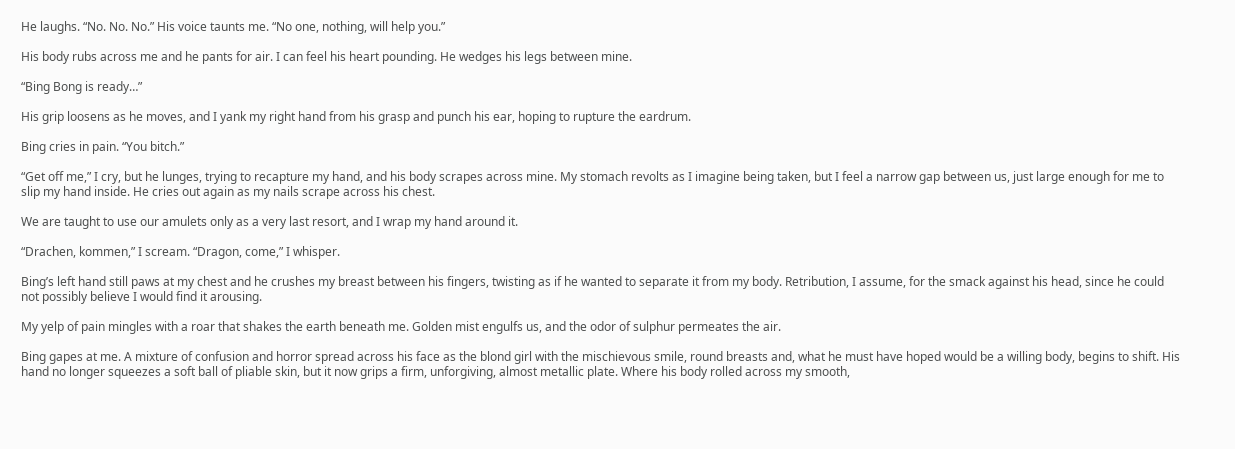He laughs. “No. No. No.” His voice taunts me. “No one, nothing, will help you.”

His body rubs across me and he pants for air. I can feel his heart pounding. He wedges his legs between mine.

“Bing Bong is ready…”

His grip loosens as he moves, and I yank my right hand from his grasp and punch his ear, hoping to rupture the eardrum.

Bing cries in pain. “You bitch.”

“Get off me,” I cry, but he lunges, trying to recapture my hand, and his body scrapes across mine. My stomach revolts as I imagine being taken, but I feel a narrow gap between us, just large enough for me to slip my hand inside. He cries out again as my nails scrape across his chest.

We are taught to use our amulets only as a very last resort, and I wrap my hand around it.

“Drachen, kommen,” I scream. “Dragon, come,” I whisper.

Bing’s left hand still paws at my chest and he crushes my breast between his fingers, twisting as if he wanted to separate it from my body. Retribution, I assume, for the smack against his head, since he could not possibly believe I would find it arousing.

My yelp of pain mingles with a roar that shakes the earth beneath me. Golden mist engulfs us, and the odor of sulphur permeates the air.

Bing gapes at me. A mixture of confusion and horror spread across his face as the blond girl with the mischievous smile, round breasts and, what he must have hoped would be a willing body, begins to shift. His hand no longer squeezes a soft ball of pliable skin, but it now grips a firm, unforgiving, almost metallic plate. Where his body rolled across my smooth,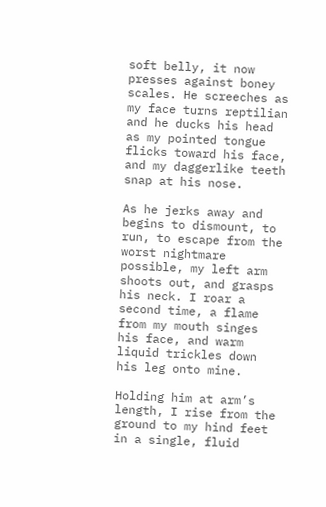soft belly, it now presses against boney scales. He screeches as my face turns reptilian and he ducks his head as my pointed tongue flicks toward his face, and my daggerlike teeth snap at his nose.

As he jerks away and begins to dismount, to run, to escape from the worst nightmare possible, my left arm shoots out, and grasps his neck. I roar a second time, a flame from my mouth singes his face, and warm liquid trickles down his leg onto mine.

Holding him at arm’s length, I rise from the ground to my hind feet in a single, fluid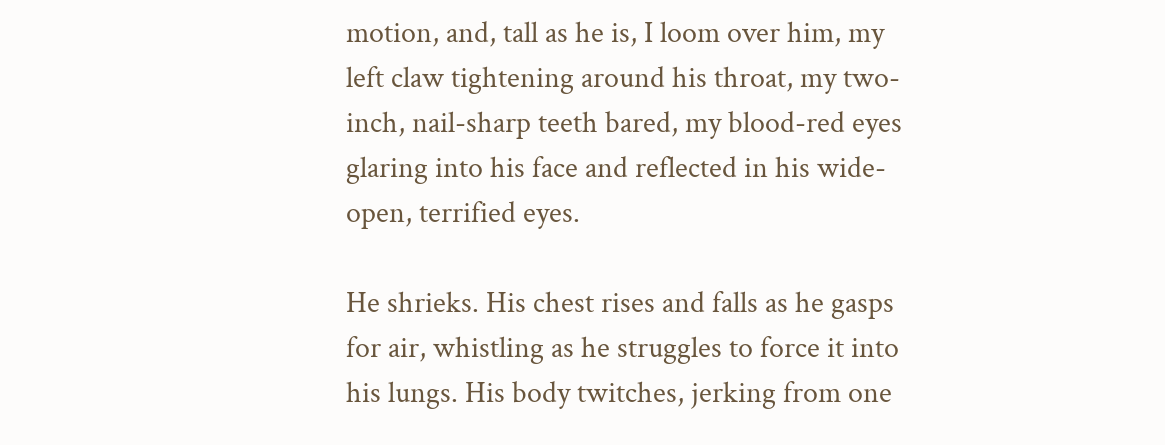motion, and, tall as he is, I loom over him, my left claw tightening around his throat, my two-inch, nail-sharp teeth bared, my blood-red eyes glaring into his face and reflected in his wide-open, terrified eyes.

He shrieks. His chest rises and falls as he gasps for air, whistling as he struggles to force it into his lungs. His body twitches, jerking from one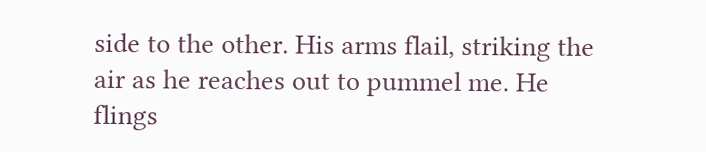side to the other. His arms flail, striking the air as he reaches out to pummel me. He flings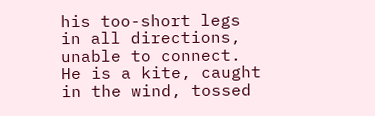his too-short legs in all directions, unable to connect. He is a kite, caught in the wind, tossed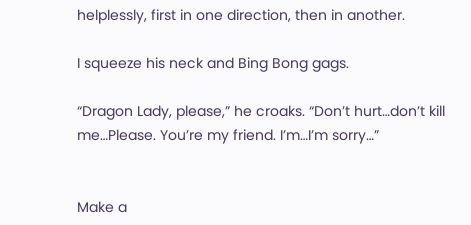helplessly, first in one direction, then in another.

I squeeze his neck and Bing Bong gags.

“Dragon Lady, please,” he croaks. “Don’t hurt…don’t kill me…Please. You’re my friend. I’m…I’m sorry…”


Make a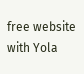free website with Yola